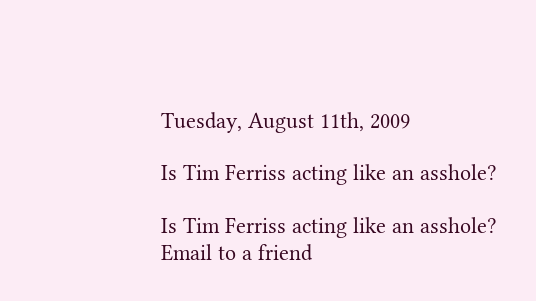Tuesday, August 11th, 2009

Is Tim Ferriss acting like an asshole?

Is Tim Ferriss acting like an asshole?
Email to a friend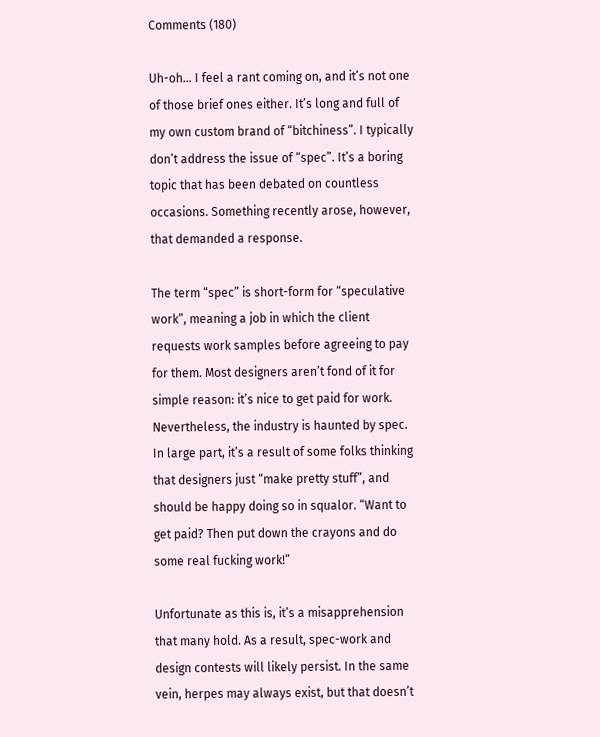Comments (180)

Uh-oh… I feel a rant coming on, and it’s not one of those brief ones either. It’s long and full of my own custom brand of “bitchiness”. I typically don’t address the issue of “spec”. It’s a boring topic that has been debated on countless occasions. Something recently arose, however, that demanded a response.

The term “spec” is short-form for “speculative work”, meaning a job in which the client requests work samples before agreeing to pay for them. Most designers aren’t fond of it for simple reason: it’s nice to get paid for work. Nevertheless, the industry is haunted by spec. In large part, it’s a result of some folks thinking that designers just “make pretty stuff”, and should be happy doing so in squalor. “Want to get paid? Then put down the crayons and do some real fucking work!”

Unfortunate as this is, it’s a misapprehension that many hold. As a result, spec-work and design contests will likely persist. In the same vein, herpes may always exist, but that doesn’t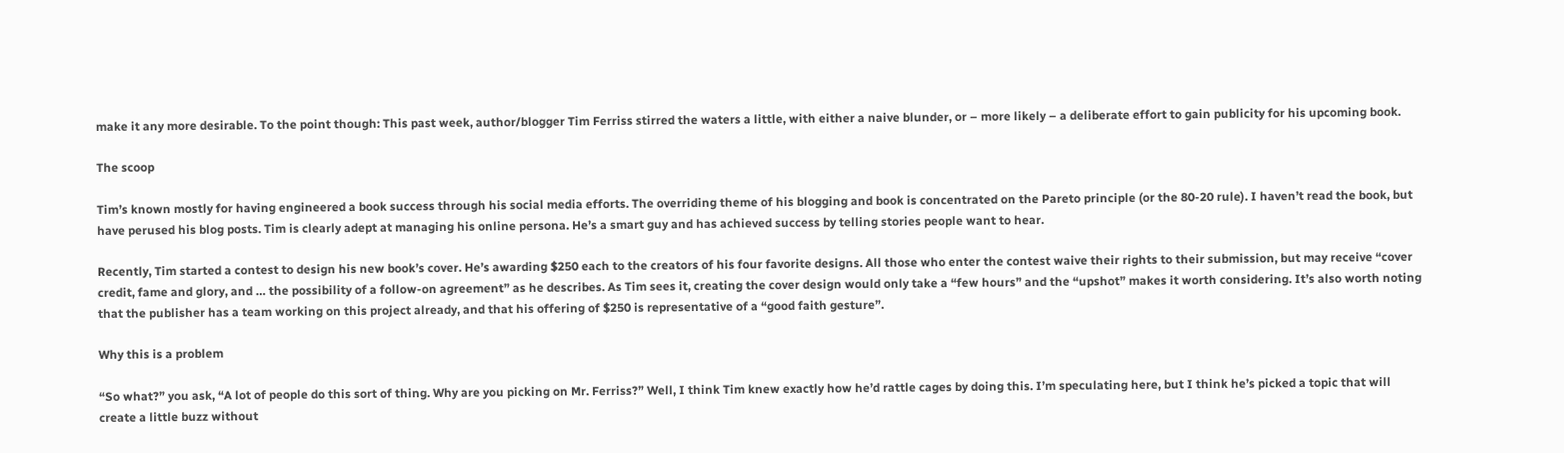make it any more desirable. To the point though: This past week, author/blogger Tim Ferriss stirred the waters a little, with either a naive blunder, or – more likely – a deliberate effort to gain publicity for his upcoming book.

The scoop

Tim’s known mostly for having engineered a book success through his social media efforts. The overriding theme of his blogging and book is concentrated on the Pareto principle (or the 80-20 rule). I haven’t read the book, but have perused his blog posts. Tim is clearly adept at managing his online persona. He’s a smart guy and has achieved success by telling stories people want to hear.

Recently, Tim started a contest to design his new book’s cover. He’s awarding $250 each to the creators of his four favorite designs. All those who enter the contest waive their rights to their submission, but may receive “cover credit, fame and glory, and … the possibility of a follow-on agreement” as he describes. As Tim sees it, creating the cover design would only take a “few hours” and the “upshot” makes it worth considering. It’s also worth noting that the publisher has a team working on this project already, and that his offering of $250 is representative of a “good faith gesture”.

Why this is a problem

“So what?” you ask, “A lot of people do this sort of thing. Why are you picking on Mr. Ferriss?” Well, I think Tim knew exactly how he’d rattle cages by doing this. I’m speculating here, but I think he’s picked a topic that will create a little buzz without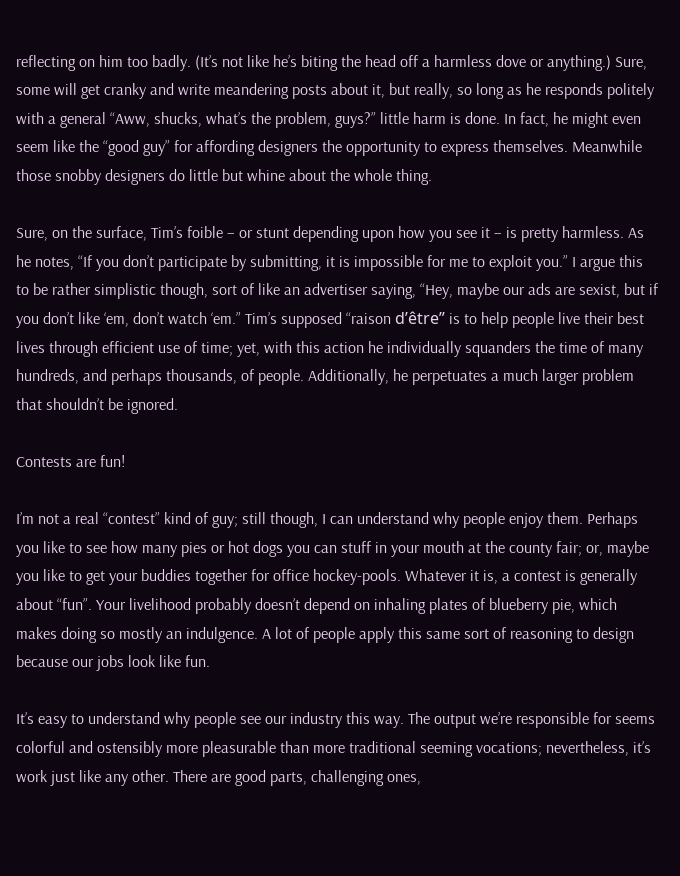reflecting on him too badly. (It’s not like he’s biting the head off a harmless dove or anything.) Sure, some will get cranky and write meandering posts about it, but really, so long as he responds politely with a general “Aww, shucks, what’s the problem, guys?” little harm is done. In fact, he might even seem like the “good guy” for affording designers the opportunity to express themselves. Meanwhile those snobby designers do little but whine about the whole thing.

Sure, on the surface, Tim’s foible – or stunt depending upon how you see it – is pretty harmless. As he notes, “If you don’t participate by submitting, it is impossible for me to exploit you.” I argue this to be rather simplistic though, sort of like an advertiser saying, “Hey, maybe our ads are sexist, but if you don’t like ‘em, don’t watch ‘em.” Tim’s supposed “raison d’être” is to help people live their best lives through efficient use of time; yet, with this action he individually squanders the time of many hundreds, and perhaps thousands, of people. Additionally, he perpetuates a much larger problem that shouldn’t be ignored.

Contests are fun!

I’m not a real “contest” kind of guy; still though, I can understand why people enjoy them. Perhaps you like to see how many pies or hot dogs you can stuff in your mouth at the county fair; or, maybe you like to get your buddies together for office hockey-pools. Whatever it is, a contest is generally about “fun”. Your livelihood probably doesn’t depend on inhaling plates of blueberry pie, which makes doing so mostly an indulgence. A lot of people apply this same sort of reasoning to design because our jobs look like fun.

It’s easy to understand why people see our industry this way. The output we’re responsible for seems colorful and ostensibly more pleasurable than more traditional seeming vocations; nevertheless, it’s work just like any other. There are good parts, challenging ones,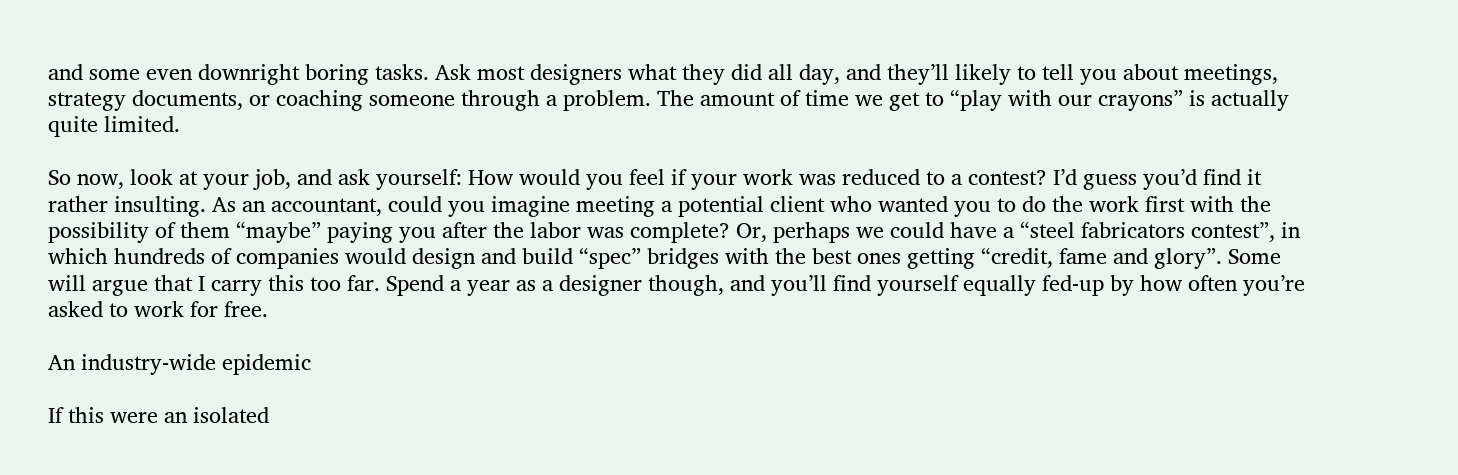and some even downright boring tasks. Ask most designers what they did all day, and they’ll likely to tell you about meetings, strategy documents, or coaching someone through a problem. The amount of time we get to “play with our crayons” is actually quite limited.

So now, look at your job, and ask yourself: How would you feel if your work was reduced to a contest? I’d guess you’d find it rather insulting. As an accountant, could you imagine meeting a potential client who wanted you to do the work first with the possibility of them “maybe” paying you after the labor was complete? Or, perhaps we could have a “steel fabricators contest”, in which hundreds of companies would design and build “spec” bridges with the best ones getting “credit, fame and glory”. Some will argue that I carry this too far. Spend a year as a designer though, and you’ll find yourself equally fed-up by how often you’re asked to work for free.

An industry-wide epidemic

If this were an isolated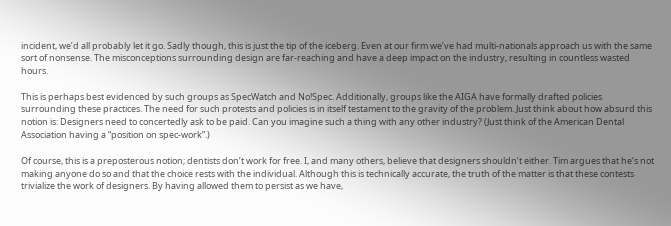incident, we’d all probably let it go. Sadly though, this is just the tip of the iceberg. Even at our firm we’ve had multi-nationals approach us with the same sort of nonsense. The misconceptions surrounding design are far-reaching and have a deep impact on the industry, resulting in countless wasted hours.

This is perhaps best evidenced by such groups as SpecWatch and No!Spec. Additionally, groups like the AIGA have formally drafted policies surrounding these practices. The need for such protests and policies is in itself testament to the gravity of the problem. Just think about how absurd this notion is: Designers need to concertedly ask to be paid. Can you imagine such a thing with any other industry? (Just think of the American Dental Association having a “position on spec-work”.)

Of course, this is a preposterous notion; dentists don’t work for free. I, and many others, believe that designers shouldn’t either. Tim argues that he’s not making anyone do so and that the choice rests with the individual. Although this is technically accurate, the truth of the matter is that these contests trivialize the work of designers. By having allowed them to persist as we have,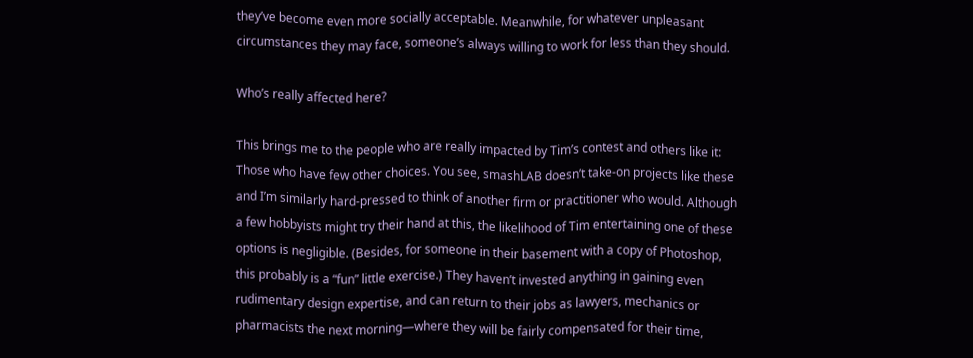they’ve become even more socially acceptable. Meanwhile, for whatever unpleasant circumstances they may face, someone’s always willing to work for less than they should.

Who’s really affected here?

This brings me to the people who are really impacted by Tim’s contest and others like it: Those who have few other choices. You see, smashLAB doesn’t take-on projects like these and I’m similarly hard-pressed to think of another firm or practitioner who would. Although a few hobbyists might try their hand at this, the likelihood of Tim entertaining one of these options is negligible. (Besides, for someone in their basement with a copy of Photoshop, this probably is a “fun” little exercise.) They haven’t invested anything in gaining even rudimentary design expertise, and can return to their jobs as lawyers, mechanics or pharmacists the next morning—where they will be fairly compensated for their time,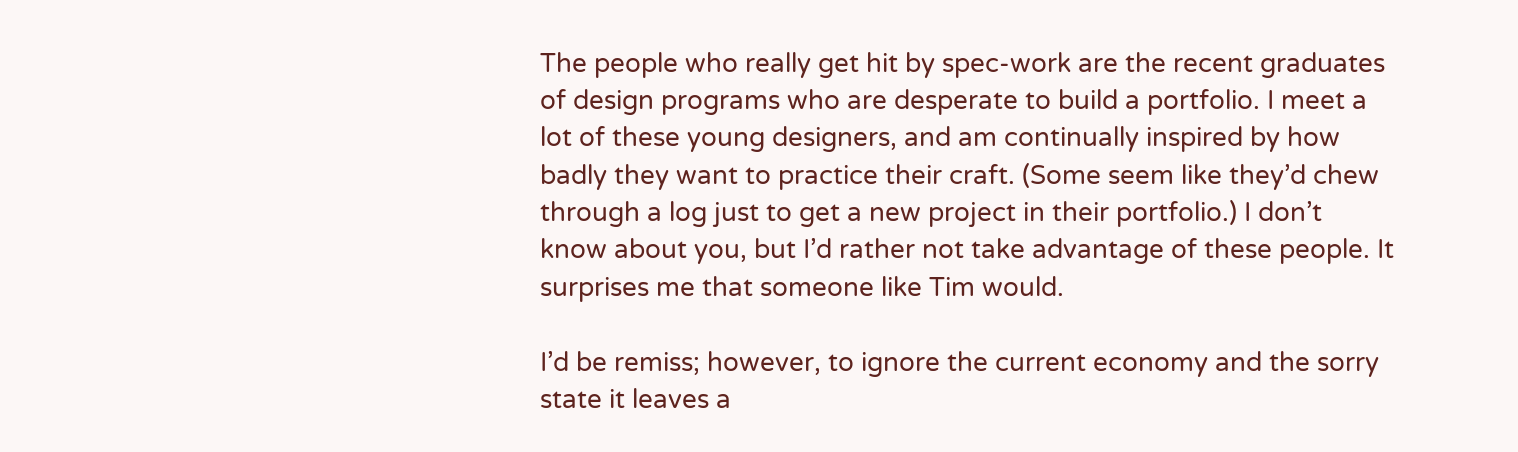The people who really get hit by spec-work are the recent graduates of design programs who are desperate to build a portfolio. I meet a lot of these young designers, and am continually inspired by how badly they want to practice their craft. (Some seem like they’d chew through a log just to get a new project in their portfolio.) I don’t know about you, but I’d rather not take advantage of these people. It surprises me that someone like Tim would.

I’d be remiss; however, to ignore the current economy and the sorry state it leaves a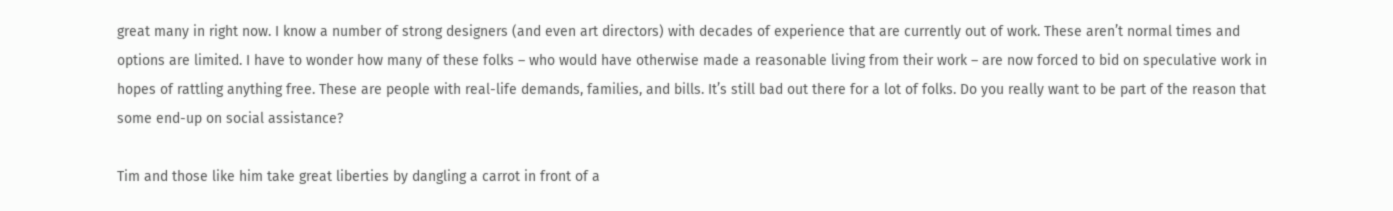great many in right now. I know a number of strong designers (and even art directors) with decades of experience that are currently out of work. These aren’t normal times and options are limited. I have to wonder how many of these folks – who would have otherwise made a reasonable living from their work – are now forced to bid on speculative work in hopes of rattling anything free. These are people with real-life demands, families, and bills. It’s still bad out there for a lot of folks. Do you really want to be part of the reason that some end-up on social assistance?

Tim and those like him take great liberties by dangling a carrot in front of a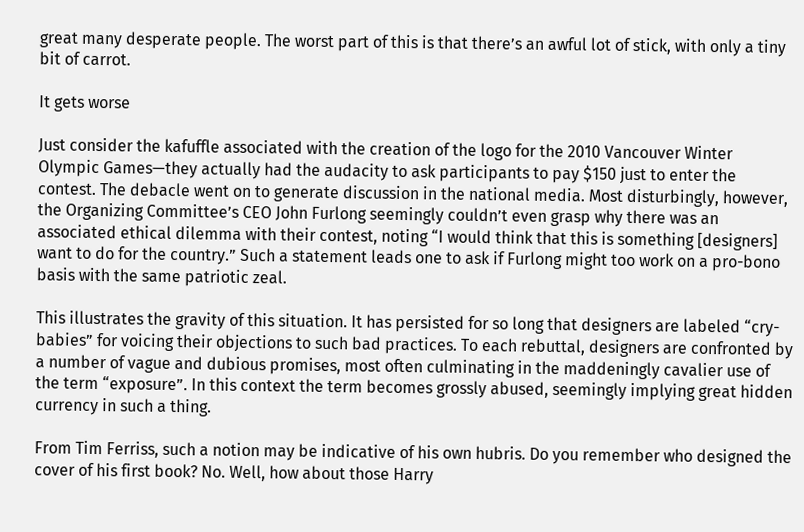great many desperate people. The worst part of this is that there’s an awful lot of stick, with only a tiny bit of carrot.

It gets worse

Just consider the kafuffle associated with the creation of the logo for the 2010 Vancouver Winter Olympic Games—they actually had the audacity to ask participants to pay $150 just to enter the contest. The debacle went on to generate discussion in the national media. Most disturbingly, however, the Organizing Committee’s CEO John Furlong seemingly couldn’t even grasp why there was an associated ethical dilemma with their contest, noting “I would think that this is something [designers] want to do for the country.” Such a statement leads one to ask if Furlong might too work on a pro-bono basis with the same patriotic zeal.

This illustrates the gravity of this situation. It has persisted for so long that designers are labeled “cry-babies” for voicing their objections to such bad practices. To each rebuttal, designers are confronted by a number of vague and dubious promises, most often culminating in the maddeningly cavalier use of the term “exposure”. In this context the term becomes grossly abused, seemingly implying great hidden currency in such a thing.

From Tim Ferriss, such a notion may be indicative of his own hubris. Do you remember who designed the cover of his first book? No. Well, how about those Harry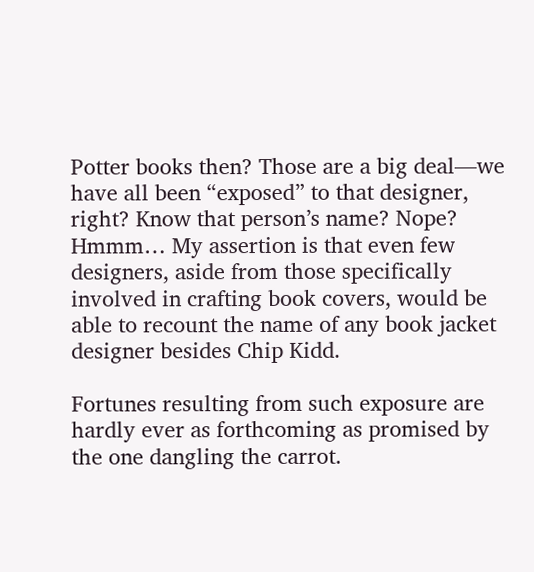Potter books then? Those are a big deal—we have all been “exposed” to that designer, right? Know that person’s name? Nope? Hmmm… My assertion is that even few designers, aside from those specifically involved in crafting book covers, would be able to recount the name of any book jacket designer besides Chip Kidd.

Fortunes resulting from such exposure are hardly ever as forthcoming as promised by the one dangling the carrot.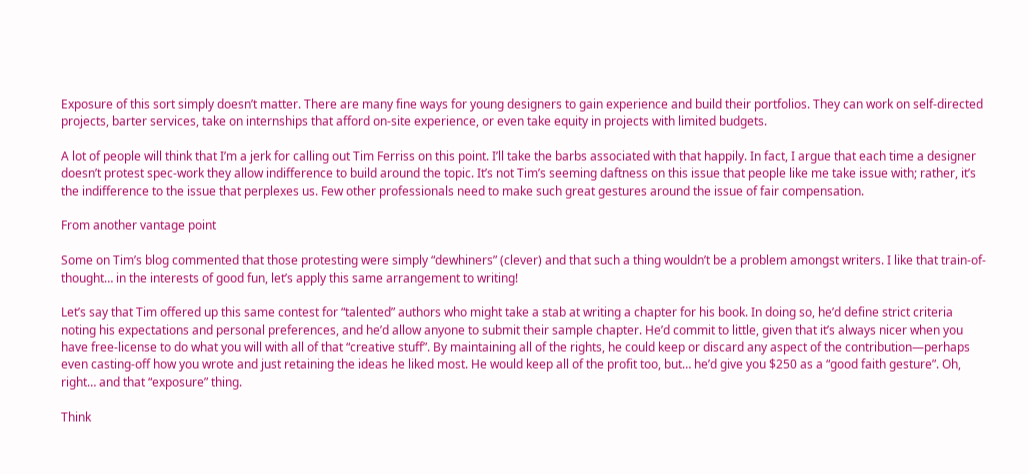Exposure of this sort simply doesn’t matter. There are many fine ways for young designers to gain experience and build their portfolios. They can work on self-directed projects, barter services, take on internships that afford on-site experience, or even take equity in projects with limited budgets.

A lot of people will think that I’m a jerk for calling out Tim Ferriss on this point. I’ll take the barbs associated with that happily. In fact, I argue that each time a designer doesn’t protest spec-work they allow indifference to build around the topic. It’s not Tim’s seeming daftness on this issue that people like me take issue with; rather, it’s the indifference to the issue that perplexes us. Few other professionals need to make such great gestures around the issue of fair compensation.

From another vantage point

Some on Tim’s blog commented that those protesting were simply “dewhiners” (clever) and that such a thing wouldn’t be a problem amongst writers. I like that train-of-thought… in the interests of good fun, let’s apply this same arrangement to writing!

Let’s say that Tim offered up this same contest for “talented” authors who might take a stab at writing a chapter for his book. In doing so, he’d define strict criteria noting his expectations and personal preferences, and he’d allow anyone to submit their sample chapter. He’d commit to little, given that it’s always nicer when you have free-license to do what you will with all of that “creative stuff”. By maintaining all of the rights, he could keep or discard any aspect of the contribution—perhaps even casting-off how you wrote and just retaining the ideas he liked most. He would keep all of the profit too, but… he’d give you $250 as a “good faith gesture”. Oh, right… and that “exposure” thing.

Think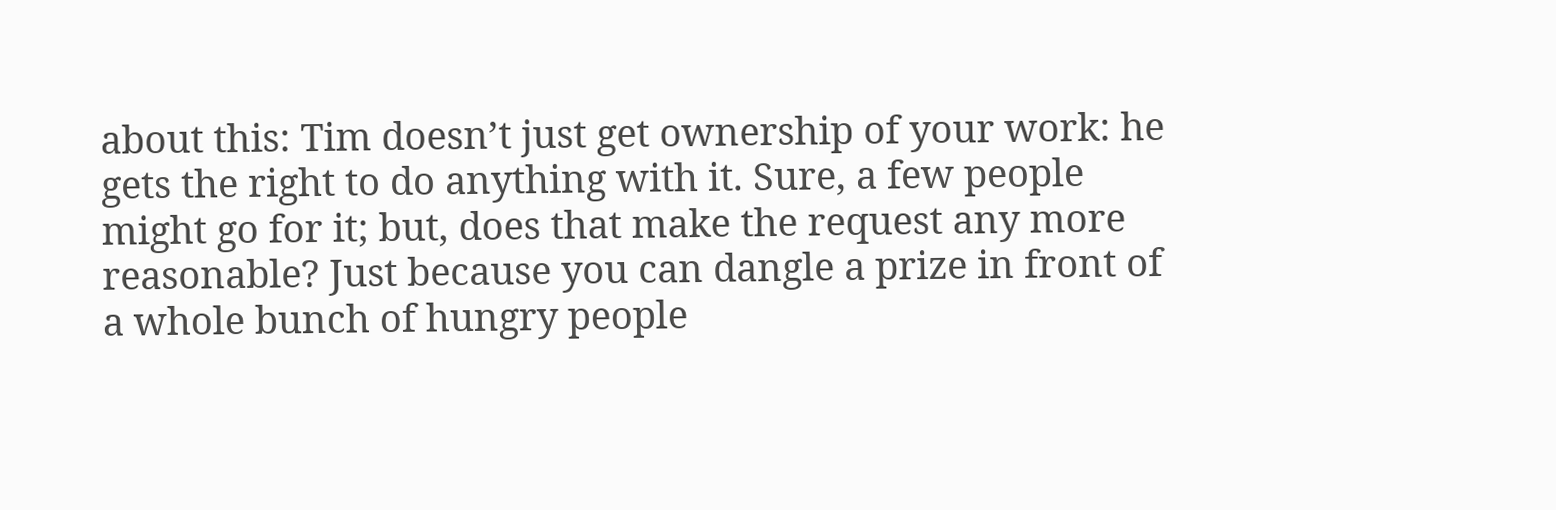about this: Tim doesn’t just get ownership of your work: he gets the right to do anything with it. Sure, a few people might go for it; but, does that make the request any more reasonable? Just because you can dangle a prize in front of a whole bunch of hungry people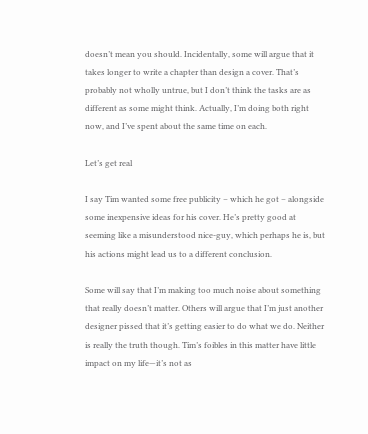doesn’t mean you should. Incidentally, some will argue that it takes longer to write a chapter than design a cover. That’s probably not wholly untrue, but I don’t think the tasks are as different as some might think. Actually, I’m doing both right now, and I’ve spent about the same time on each.

Let’s get real

I say Tim wanted some free publicity – which he got – alongside some inexpensive ideas for his cover. He’s pretty good at seeming like a misunderstood nice-guy, which perhaps he is, but his actions might lead us to a different conclusion.

Some will say that I’m making too much noise about something that really doesn’t matter. Others will argue that I’m just another designer pissed that it’s getting easier to do what we do. Neither is really the truth though. Tim’s foibles in this matter have little impact on my life—it’s not as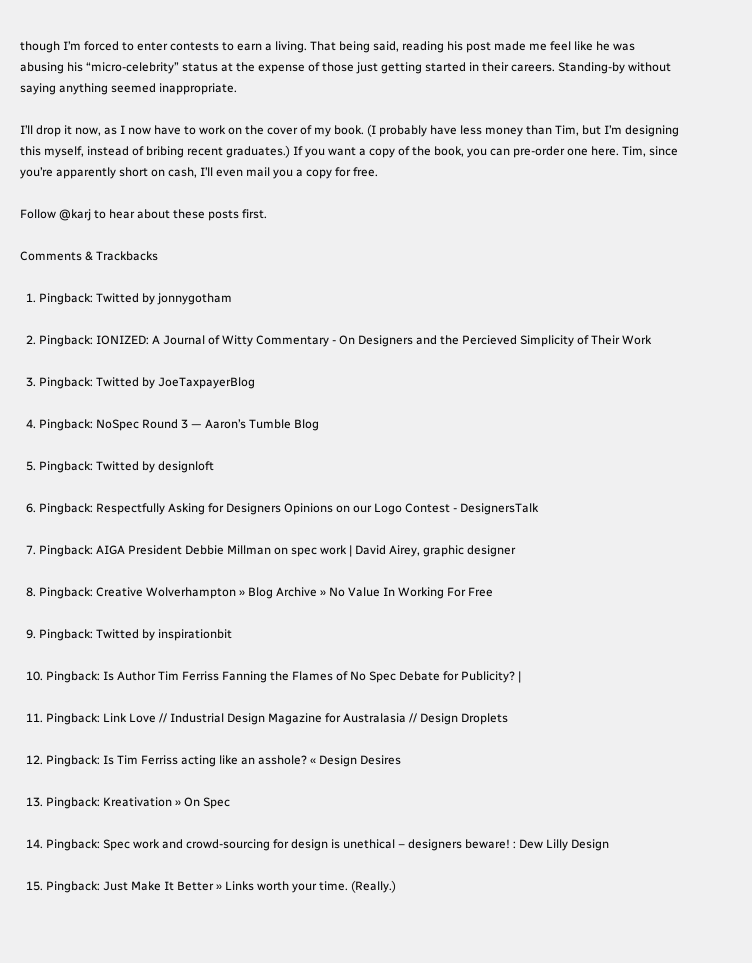though I’m forced to enter contests to earn a living. That being said, reading his post made me feel like he was abusing his “micro-celebrity” status at the expense of those just getting started in their careers. Standing-by without saying anything seemed inappropriate.

I’ll drop it now, as I now have to work on the cover of my book. (I probably have less money than Tim, but I’m designing this myself, instead of bribing recent graduates.) If you want a copy of the book, you can pre-order one here. Tim, since you’re apparently short on cash, I’ll even mail you a copy for free.

Follow @karj to hear about these posts first.

Comments & Trackbacks

  1. Pingback: Twitted by jonnygotham

  2. Pingback: IONIZED: A Journal of Witty Commentary - On Designers and the Percieved Simplicity of Their Work

  3. Pingback: Twitted by JoeTaxpayerBlog

  4. Pingback: NoSpec Round 3 — Aaron’s Tumble Blog

  5. Pingback: Twitted by designloft

  6. Pingback: Respectfully Asking for Designers Opinions on our Logo Contest - DesignersTalk

  7. Pingback: AIGA President Debbie Millman on spec work | David Airey, graphic designer

  8. Pingback: Creative Wolverhampton » Blog Archive » No Value In Working For Free

  9. Pingback: Twitted by inspirationbit

  10. Pingback: Is Author Tim Ferriss Fanning the Flames of No Spec Debate for Publicity? |

  11. Pingback: Link Love // Industrial Design Magazine for Australasia // Design Droplets

  12. Pingback: Is Tim Ferriss acting like an asshole? « Design Desires

  13. Pingback: Kreativation » On Spec

  14. Pingback: Spec work and crowd-sourcing for design is unethical – designers beware! : Dew Lilly Design

  15. Pingback: Just Make It Better » Links worth your time. (Really.)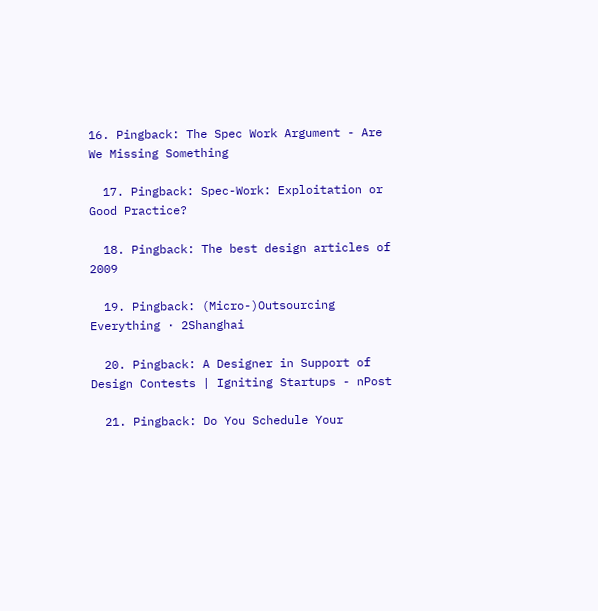16. Pingback: The Spec Work Argument - Are We Missing Something

  17. Pingback: Spec-Work: Exploitation or Good Practice?

  18. Pingback: The best design articles of 2009

  19. Pingback: (Micro-)Outsourcing Everything · 2Shanghai

  20. Pingback: A Designer in Support of Design Contests | Igniting Startups - nPost

  21. Pingback: Do You Schedule Your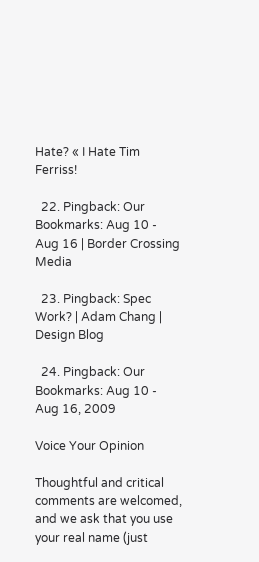Hate? « I Hate Tim Ferriss!

  22. Pingback: Our Bookmarks: Aug 10 - Aug 16 | Border Crossing Media

  23. Pingback: Spec Work? | Adam Chang | Design Blog

  24. Pingback: Our Bookmarks: Aug 10 - Aug 16, 2009

Voice Your Opinion

Thoughtful and critical comments are welcomed, and we ask that you use your real name (just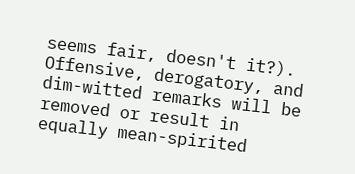seems fair, doesn't it?). Offensive, derogatory, and dim-witted remarks will be removed or result in equally mean-spirited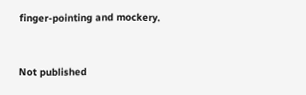finger-pointing and mockery.


Not published